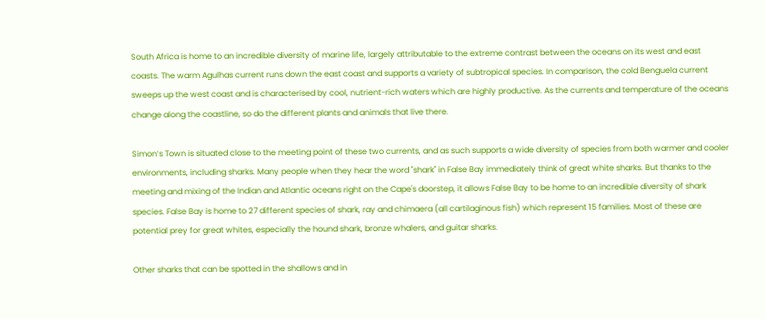South Africa is home to an incredible diversity of marine life, largely attributable to the extreme contrast between the oceans on its west and east coasts. The warm Agulhas current runs down the east coast and supports a variety of subtropical species. In comparison, the cold Benguela current sweeps up the west coast and is characterised by cool, nutrient-rich waters which are highly productive. As the currents and temperature of the oceans change along the coastline, so do the different plants and animals that live there.

Simon’s Town is situated close to the meeting point of these two currents, and as such supports a wide diversity of species from both warmer and cooler environments, including sharks. Many people when they hear the word "shark" in False Bay immediately think of great white sharks. But thanks to the meeting and mixing of the Indian and Atlantic oceans right on the Cape's doorstep, it allows False Bay to be home to an incredible diversity of shark species. False Bay is home to 27 different species of shark, ray and chimaera (all cartilaginous fish) which represent 15 families. Most of these are potential prey for great whites, especially the hound shark, bronze whalers, and guitar sharks.

Other sharks that can be spotted in the shallows and in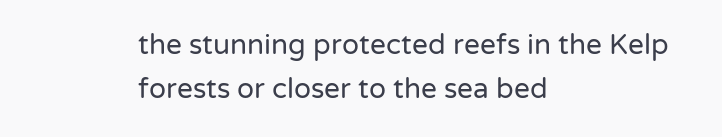the stunning protected reefs in the Kelp forests or closer to the sea bed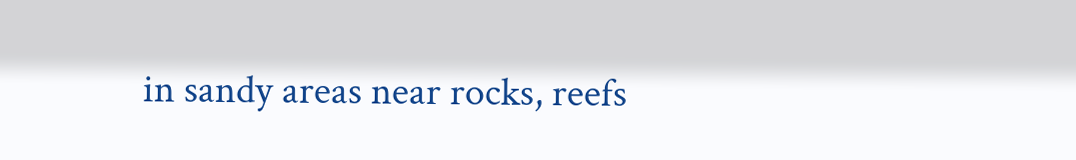in sandy areas near rocks, reefs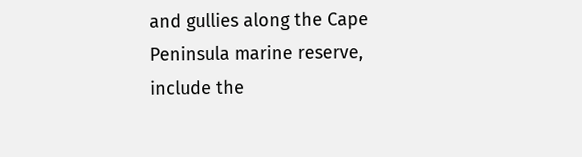and gullies along the Cape Peninsula marine reserve, include the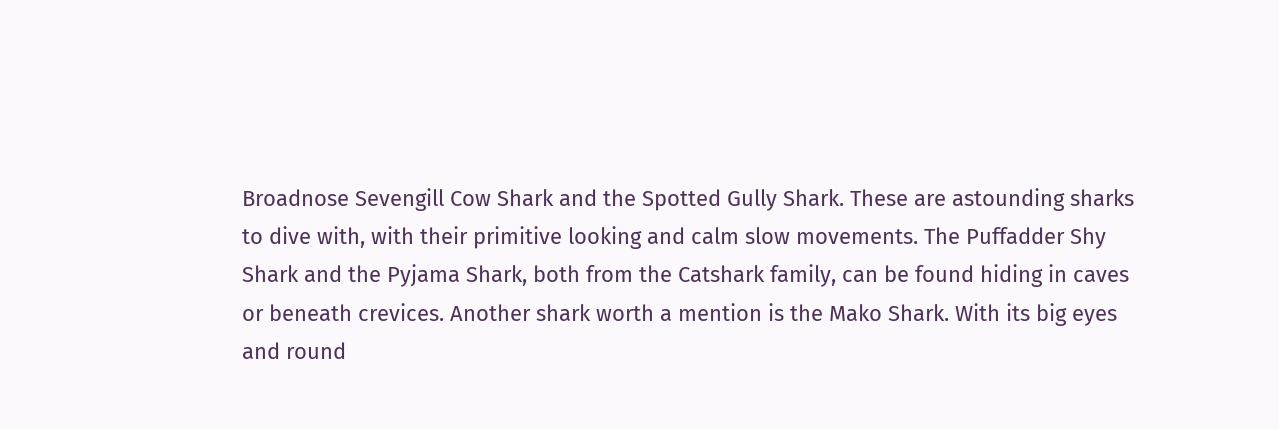Broadnose Sevengill Cow Shark and the Spotted Gully Shark. These are astounding sharks to dive with, with their primitive looking and calm slow movements. The Puffadder Shy Shark and the Pyjama Shark, both from the Catshark family, can be found hiding in caves or beneath crevices. Another shark worth a mention is the Mako Shark. With its big eyes and round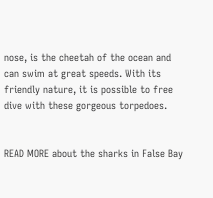nose, is the cheetah of the ocean and can swim at great speeds. With its friendly nature, it is possible to free dive with these gorgeous torpedoes.


READ MORE about the sharks in False Bay